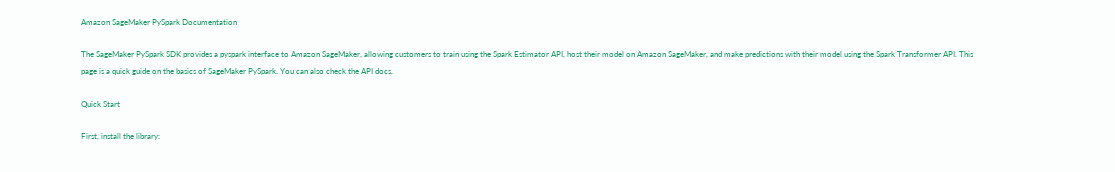Amazon SageMaker PySpark Documentation

The SageMaker PySpark SDK provides a pyspark interface to Amazon SageMaker, allowing customers to train using the Spark Estimator API, host their model on Amazon SageMaker, and make predictions with their model using the Spark Transformer API. This page is a quick guide on the basics of SageMaker PySpark. You can also check the API docs.

Quick Start

First, install the library: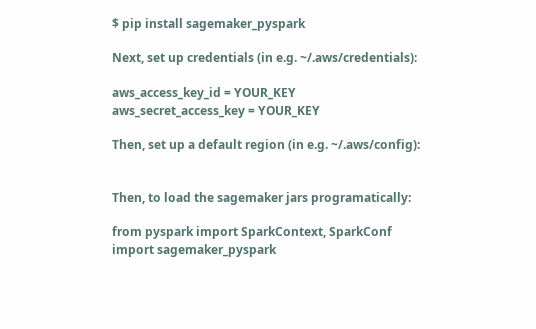$ pip install sagemaker_pyspark

Next, set up credentials (in e.g. ~/.aws/credentials):

aws_access_key_id = YOUR_KEY
aws_secret_access_key = YOUR_KEY

Then, set up a default region (in e.g. ~/.aws/config):


Then, to load the sagemaker jars programatically:

from pyspark import SparkContext, SparkConf
import sagemaker_pyspark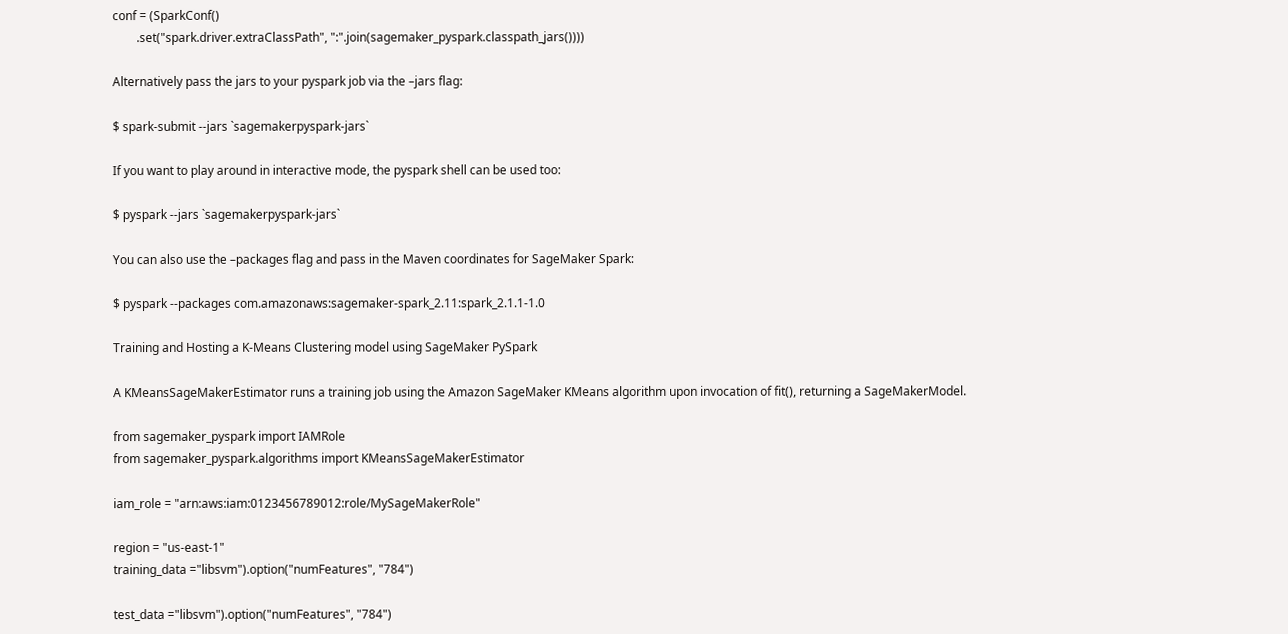conf = (SparkConf()
        .set("spark.driver.extraClassPath", ":".join(sagemaker_pyspark.classpath_jars())))

Alternatively pass the jars to your pyspark job via the –jars flag:

$ spark-submit --jars `sagemakerpyspark-jars`

If you want to play around in interactive mode, the pyspark shell can be used too:

$ pyspark --jars `sagemakerpyspark-jars`

You can also use the –packages flag and pass in the Maven coordinates for SageMaker Spark:

$ pyspark --packages com.amazonaws:sagemaker-spark_2.11:spark_2.1.1-1.0

Training and Hosting a K-Means Clustering model using SageMaker PySpark

A KMeansSageMakerEstimator runs a training job using the Amazon SageMaker KMeans algorithm upon invocation of fit(), returning a SageMakerModel.

from sagemaker_pyspark import IAMRole
from sagemaker_pyspark.algorithms import KMeansSageMakerEstimator

iam_role = "arn:aws:iam:0123456789012:role/MySageMakerRole"

region = "us-east-1"
training_data ="libsvm").option("numFeatures", "784")

test_data ="libsvm").option("numFeatures", "784")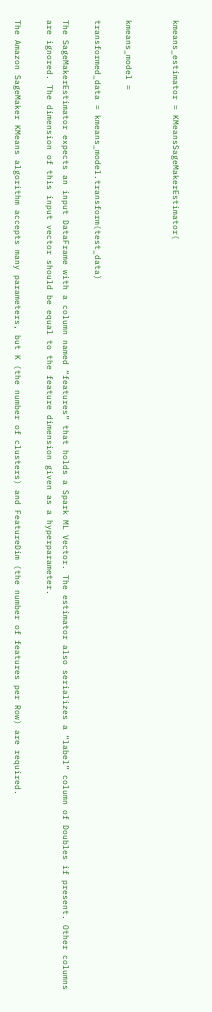kmeans_estimator = KMeansSageMakerEstimator(


kmeans_model =

transformed_data = kmeans_model.transform(test_data)

The SageMakerEstimator expects an input DataFrame with a column named “features” that holds a Spark ML Vector. The estimator also serializes a “label” column of Doubles if present. Other columns are ignored. The dimension of this input vector should be equal to the feature dimension given as a hyperparameter.

The Amazon SageMaker KMeans algorithm accepts many parameters, but K (the number of clusters) and FeatureDim (the number of features per Row) are required.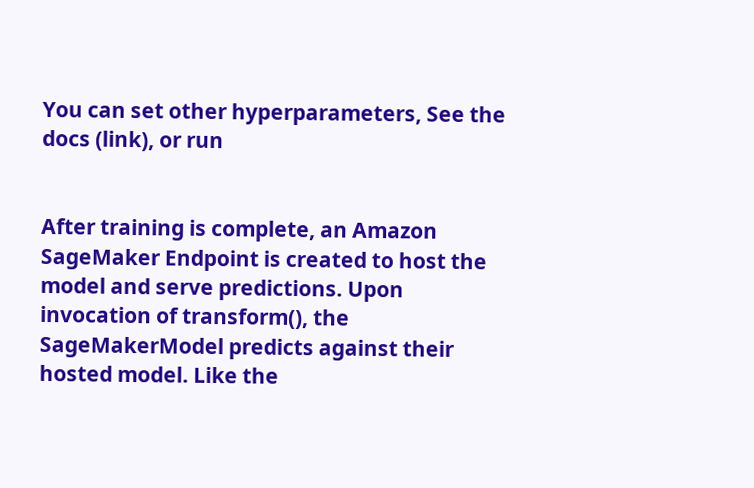You can set other hyperparameters, See the docs (link), or run


After training is complete, an Amazon SageMaker Endpoint is created to host the model and serve predictions. Upon invocation of transform(), the SageMakerModel predicts against their hosted model. Like the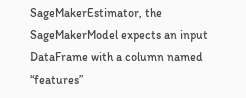SageMakerEstimator, the SageMakerModel expects an input DataFrame with a column named “features”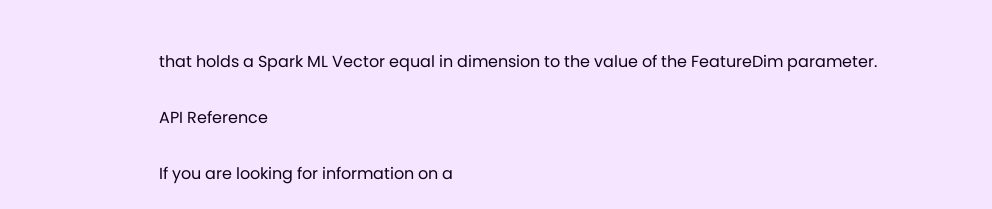that holds a Spark ML Vector equal in dimension to the value of the FeatureDim parameter.

API Reference

If you are looking for information on a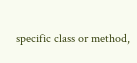specific class or method,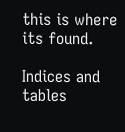this is where its found.

Indices and tables